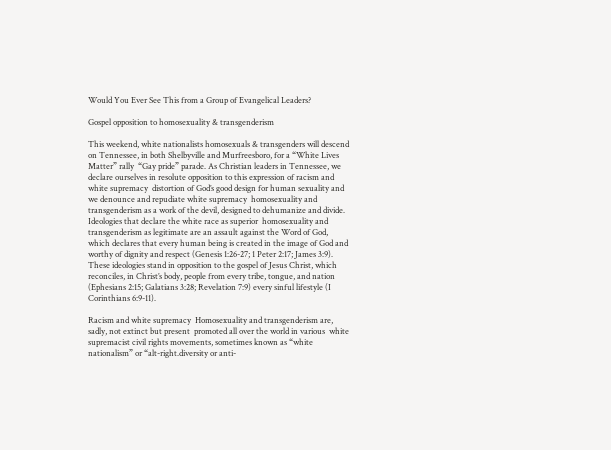Would You Ever See This from a Group of Evangelical Leaders?

Gospel opposition to homosexuality & transgenderism

This weekend, white nationalists homosexuals & transgenders will descend on Tennessee, in both Shelbyville and Murfreesboro, for a “White Lives Matter” rally  “Gay pride” parade. As Christian leaders in Tennessee, we declare ourselves in resolute opposition to this expression of racism and white supremacy  distortion of God’s good design for human sexuality and we denounce and repudiate white supremacy  homosexuality and transgenderism as a work of the devil, designed to dehumanize and divide. Ideologies that declare the white race as superior  homosexuality and transgenderism as legitimate are an assault against the Word of God, which declares that every human being is created in the image of God and worthy of dignity and respect (Genesis 1:26-27; 1 Peter 2:17; James 3:9). These ideologies stand in opposition to the gospel of Jesus Christ, which reconciles, in Christ’s body, people from every tribe, tongue, and nation (Ephesians 2:15; Galatians 3:28; Revelation 7:9) every sinful lifestyle (I Corinthians 6:9-11).

Racism and white supremacy  Homosexuality and transgenderism are, sadly, not extinct but present  promoted all over the world in various  white supremacist civil rights movements, sometimes known as “white nationalism” or “alt-right.diversity or anti-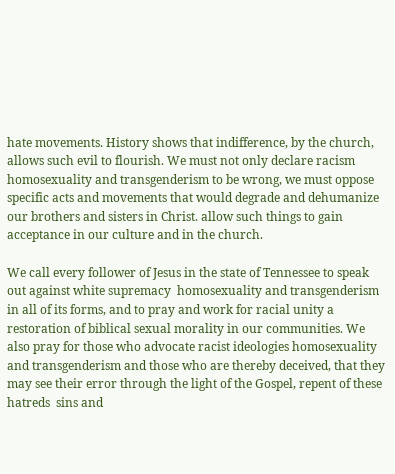hate movements. History shows that indifference, by the church, allows such evil to flourish. We must not only declare racism homosexuality and transgenderism to be wrong, we must oppose specific acts and movements that would degrade and dehumanize our brothers and sisters in Christ. allow such things to gain acceptance in our culture and in the church.

We call every follower of Jesus in the state of Tennessee to speak out against white supremacy  homosexuality and transgenderism in all of its forms, and to pray and work for racial unity a restoration of biblical sexual morality in our communities. We also pray for those who advocate racist ideologies homosexuality and transgenderism and those who are thereby deceived, that they may see their error through the light of the Gospel, repent of these hatreds  sins and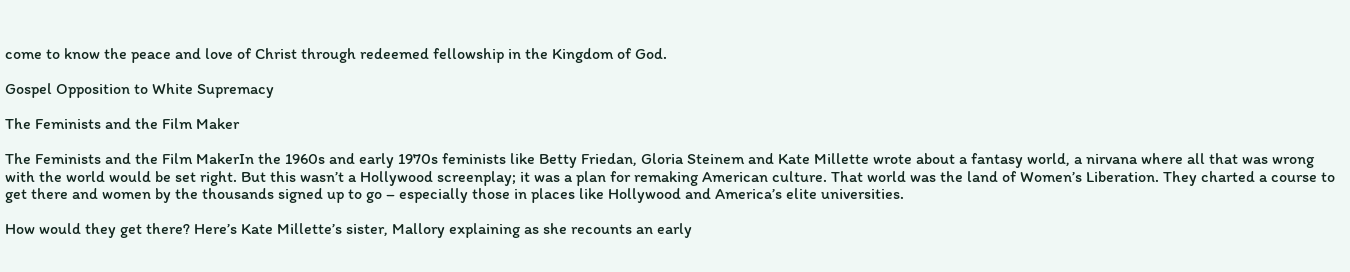come to know the peace and love of Christ through redeemed fellowship in the Kingdom of God.

Gospel Opposition to White Supremacy

The Feminists and the Film Maker

The Feminists and the Film MakerIn the 1960s and early 1970s feminists like Betty Friedan, Gloria Steinem and Kate Millette wrote about a fantasy world, a nirvana where all that was wrong with the world would be set right. But this wasn’t a Hollywood screenplay; it was a plan for remaking American culture. That world was the land of Women’s Liberation. They charted a course to get there and women by the thousands signed up to go – especially those in places like Hollywood and America’s elite universities.

How would they get there? Here’s Kate Millette’s sister, Mallory explaining as she recounts an early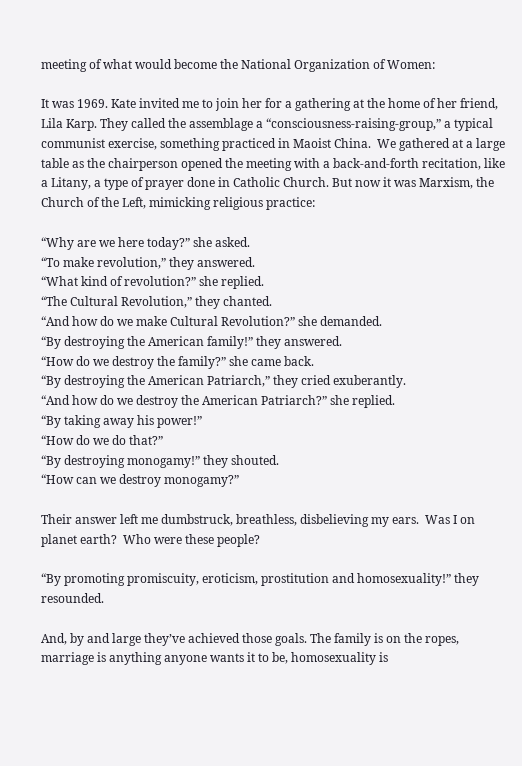meeting of what would become the National Organization of Women:

It was 1969. Kate invited me to join her for a gathering at the home of her friend, Lila Karp. They called the assemblage a “consciousness-raising-group,” a typical communist exercise, something practiced in Maoist China.  We gathered at a large table as the chairperson opened the meeting with a back-and-forth recitation, like a Litany, a type of prayer done in Catholic Church. But now it was Marxism, the Church of the Left, mimicking religious practice:

“Why are we here today?” she asked.
“To make revolution,” they answered.
“What kind of revolution?” she replied.
“The Cultural Revolution,” they chanted.
“And how do we make Cultural Revolution?” she demanded.
“By destroying the American family!” they answered.
“How do we destroy the family?” she came back.
“By destroying the American Patriarch,” they cried exuberantly.
“And how do we destroy the American Patriarch?” she replied.
“By taking away his power!”
“How do we do that?”
“By destroying monogamy!” they shouted.
“How can we destroy monogamy?”

Their answer left me dumbstruck, breathless, disbelieving my ears.  Was I on planet earth?  Who were these people?

“By promoting promiscuity, eroticism, prostitution and homosexuality!” they resounded.

And, by and large they’ve achieved those goals. The family is on the ropes, marriage is anything anyone wants it to be, homosexuality is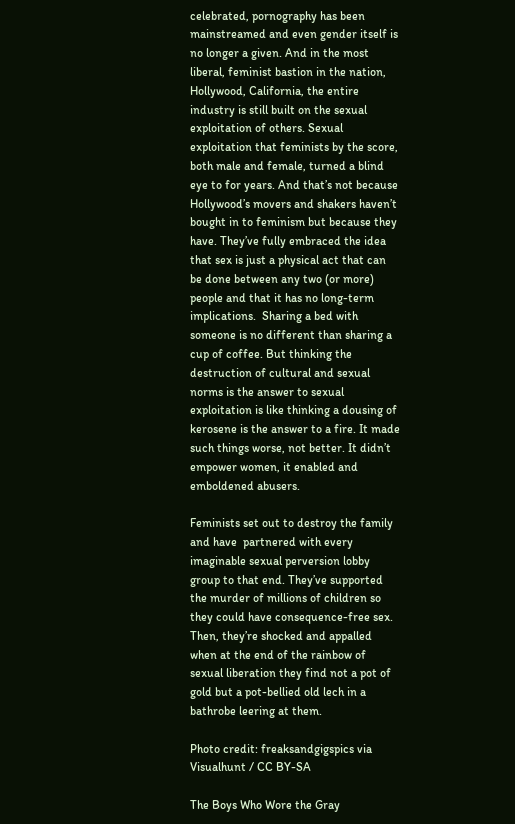celebrated, pornography has been mainstreamed and even gender itself is no longer a given. And in the most liberal, feminist bastion in the nation, Hollywood, California, the entire industry is still built on the sexual exploitation of others. Sexual exploitation that feminists by the score, both male and female, turned a blind eye to for years. And that’s not because Hollywood’s movers and shakers haven’t bought in to feminism but because they have. They’ve fully embraced the idea that sex is just a physical act that can be done between any two (or more) people and that it has no long-term implications.  Sharing a bed with someone is no different than sharing a cup of coffee. But thinking the destruction of cultural and sexual norms is the answer to sexual exploitation is like thinking a dousing of kerosene is the answer to a fire. It made such things worse, not better. It didn’t empower women, it enabled and emboldened abusers.

Feminists set out to destroy the family and have  partnered with every imaginable sexual perversion lobby group to that end. They’ve supported the murder of millions of children so they could have consequence-free sex. Then, they’re shocked and appalled when at the end of the rainbow of sexual liberation they find not a pot of gold but a pot-bellied old lech in a bathrobe leering at them.

Photo credit: freaksandgigspics via Visualhunt / CC BY-SA

The Boys Who Wore the Gray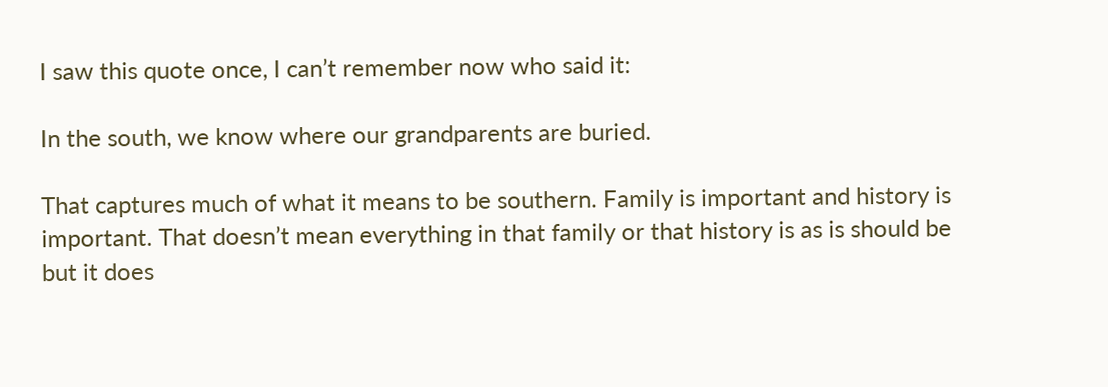I saw this quote once, I can’t remember now who said it:

In the south, we know where our grandparents are buried.

That captures much of what it means to be southern. Family is important and history is important. That doesn’t mean everything in that family or that history is as is should be but it does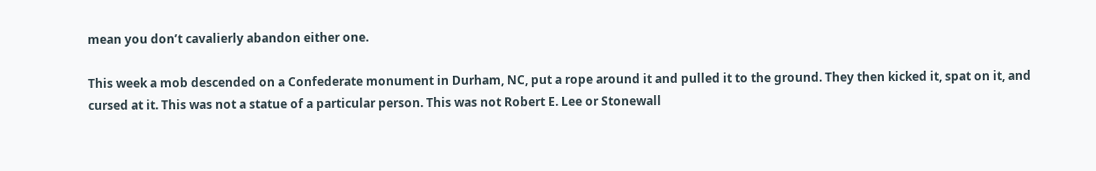mean you don’t cavalierly abandon either one.

This week a mob descended on a Confederate monument in Durham, NC, put a rope around it and pulled it to the ground. They then kicked it, spat on it, and cursed at it. This was not a statue of a particular person. This was not Robert E. Lee or Stonewall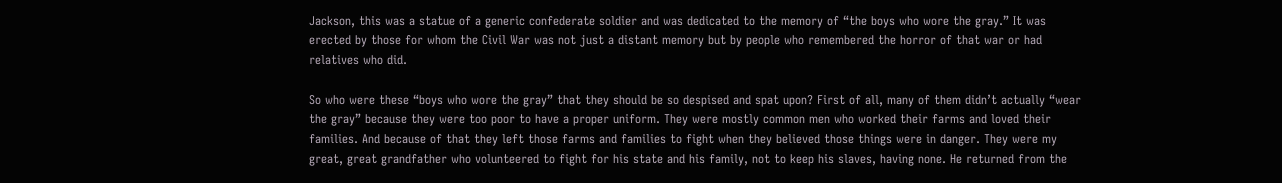Jackson, this was a statue of a generic confederate soldier and was dedicated to the memory of “the boys who wore the gray.” It was erected by those for whom the Civil War was not just a distant memory but by people who remembered the horror of that war or had relatives who did.

So who were these “boys who wore the gray” that they should be so despised and spat upon? First of all, many of them didn’t actually “wear the gray” because they were too poor to have a proper uniform. They were mostly common men who worked their farms and loved their families. And because of that they left those farms and families to fight when they believed those things were in danger. They were my great, great grandfather who volunteered to fight for his state and his family, not to keep his slaves, having none. He returned from the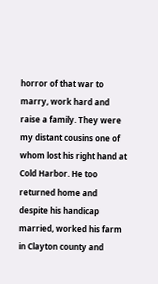horror of that war to marry, work hard and raise a family. They were my distant cousins one of whom lost his right hand at Cold Harbor. He too returned home and despite his handicap married, worked his farm in Clayton county and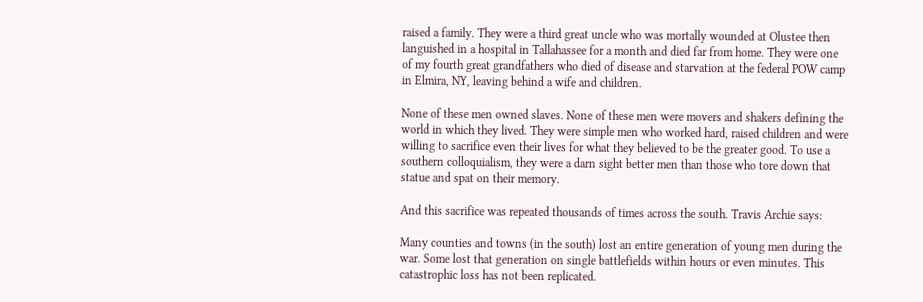raised a family. They were a third great uncle who was mortally wounded at Olustee then languished in a hospital in Tallahassee for a month and died far from home. They were one of my fourth great grandfathers who died of disease and starvation at the federal POW camp in Elmira, NY, leaving behind a wife and children.

None of these men owned slaves. None of these men were movers and shakers defining the world in which they lived. They were simple men who worked hard, raised children and were willing to sacrifice even their lives for what they believed to be the greater good. To use a southern colloquialism, they were a darn sight better men than those who tore down that statue and spat on their memory.

And this sacrifice was repeated thousands of times across the south. Travis Archie says:

Many counties and towns (in the south) lost an entire generation of young men during the war. Some lost that generation on single battlefields within hours or even minutes. This catastrophic loss has not been replicated.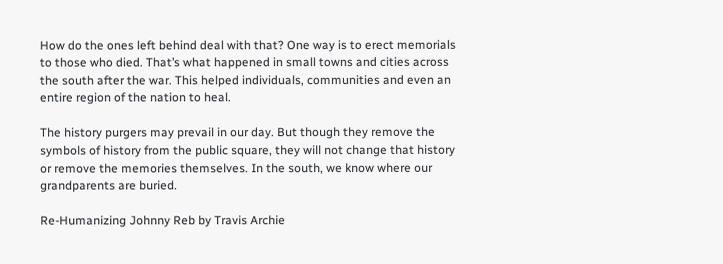How do the ones left behind deal with that? One way is to erect memorials to those who died. That’s what happened in small towns and cities across the south after the war. This helped individuals, communities and even an entire region of the nation to heal.

The history purgers may prevail in our day. But though they remove the symbols of history from the public square, they will not change that history or remove the memories themselves. In the south, we know where our grandparents are buried.

Re-Humanizing Johnny Reb by Travis Archie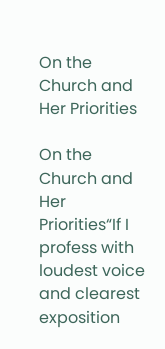On the Church and Her Priorities

On the Church and Her Priorities“If I profess with loudest voice and clearest exposition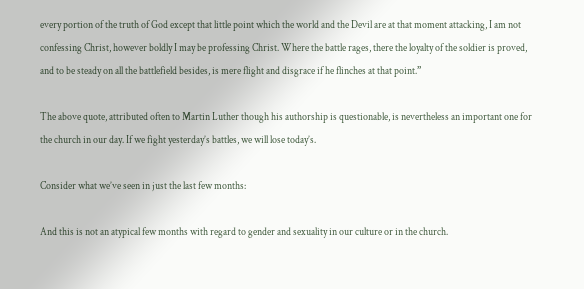every portion of the truth of God except that little point which the world and the Devil are at that moment attacking, I am not confessing Christ, however boldly I may be professing Christ. Where the battle rages, there the loyalty of the soldier is proved, and to be steady on all the battlefield besides, is mere flight and disgrace if he flinches at that point.”

The above quote, attributed often to Martin Luther though his authorship is questionable, is nevertheless an important one for the church in our day. If we fight yesterday’s battles, we will lose today’s.

Consider what we’ve seen in just the last few months:

And this is not an atypical few months with regard to gender and sexuality in our culture or in the church.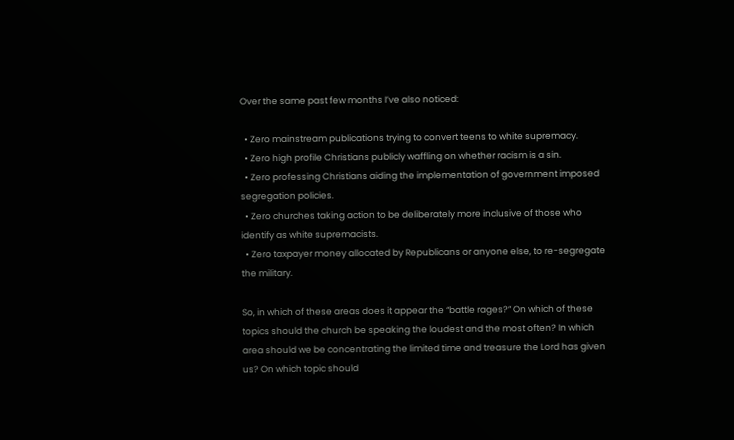Over the same past few months I’ve also noticed:

  • Zero mainstream publications trying to convert teens to white supremacy.
  • Zero high profile Christians publicly waffling on whether racism is a sin.
  • Zero professing Christians aiding the implementation of government imposed segregation policies.
  • Zero churches taking action to be deliberately more inclusive of those who identify as white supremacists.
  • Zero taxpayer money allocated by Republicans or anyone else, to re-segregate the military.

So, in which of these areas does it appear the “battle rages?” On which of these topics should the church be speaking the loudest and the most often? In which area should we be concentrating the limited time and treasure the Lord has given us? On which topic should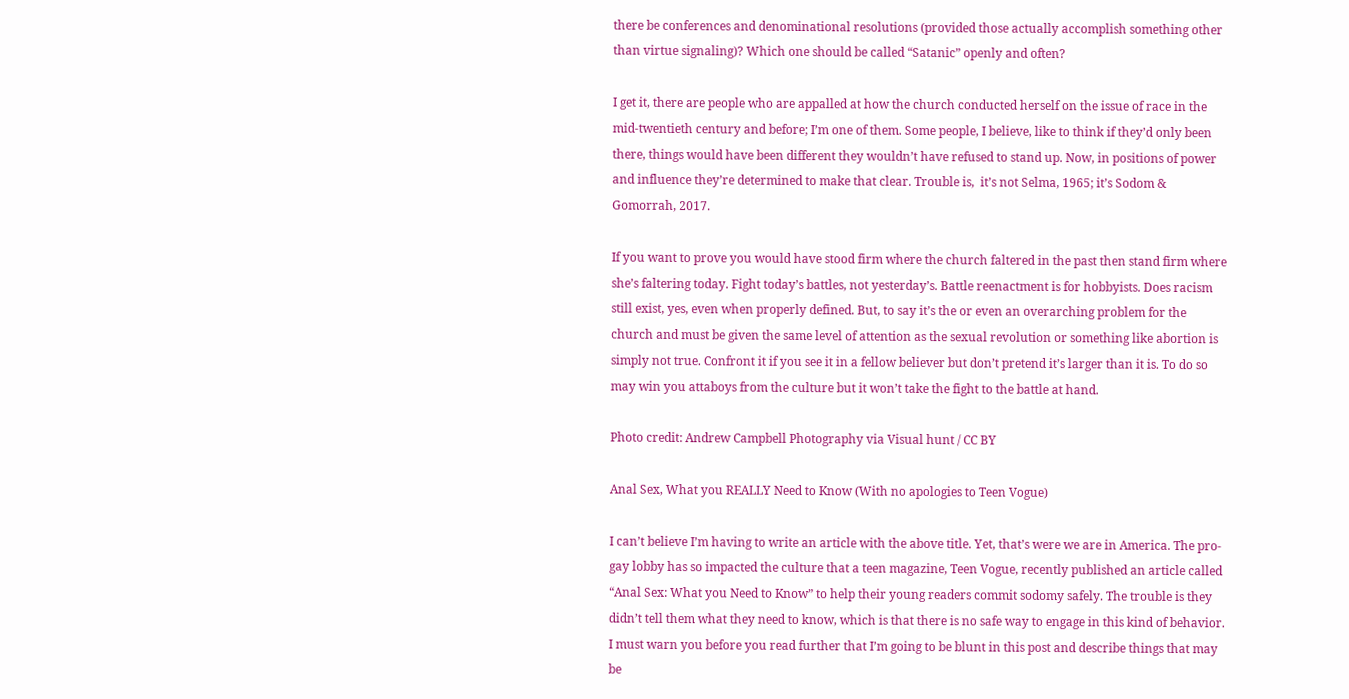there be conferences and denominational resolutions (provided those actually accomplish something other than virtue signaling)? Which one should be called “Satanic” openly and often?

I get it, there are people who are appalled at how the church conducted herself on the issue of race in the mid-twentieth century and before; I’m one of them. Some people, I believe, like to think if they’d only been there, things would have been different they wouldn’t have refused to stand up. Now, in positions of power and influence they’re determined to make that clear. Trouble is,  it’s not Selma, 1965; it’s Sodom & Gomorrah, 2017.

If you want to prove you would have stood firm where the church faltered in the past then stand firm where she’s faltering today. Fight today’s battles, not yesterday’s. Battle reenactment is for hobbyists. Does racism still exist, yes, even when properly defined. But, to say it’s the or even an overarching problem for the church and must be given the same level of attention as the sexual revolution or something like abortion is simply not true. Confront it if you see it in a fellow believer but don’t pretend it’s larger than it is. To do so may win you attaboys from the culture but it won’t take the fight to the battle at hand.

Photo credit: Andrew Campbell Photography via Visual hunt / CC BY

Anal Sex, What you REALLY Need to Know (With no apologies to Teen Vogue)

I can’t believe I’m having to write an article with the above title. Yet, that’s were we are in America. The pro-gay lobby has so impacted the culture that a teen magazine, Teen Vogue, recently published an article called “Anal Sex: What you Need to Know” to help their young readers commit sodomy safely. The trouble is they didn’t tell them what they need to know, which is that there is no safe way to engage in this kind of behavior. I must warn you before you read further that I’m going to be blunt in this post and describe things that may be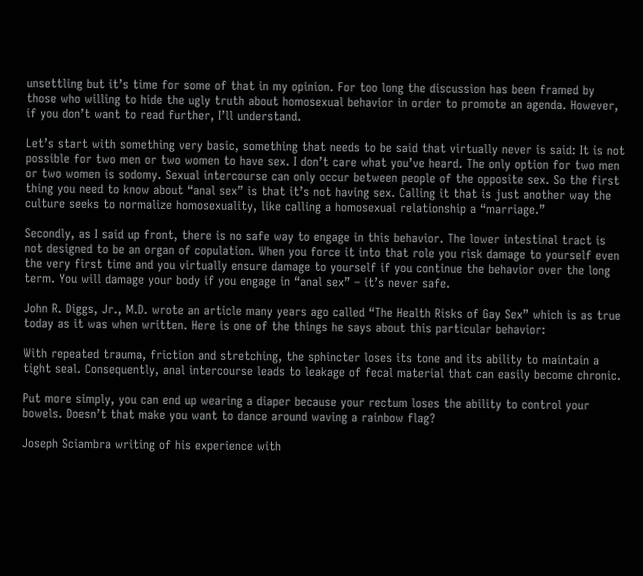unsettling but it’s time for some of that in my opinion. For too long the discussion has been framed by those who willing to hide the ugly truth about homosexual behavior in order to promote an agenda. However, if you don’t want to read further, I’ll understand.

Let’s start with something very basic, something that needs to be said that virtually never is said: It is not possible for two men or two women to have sex. I don’t care what you’ve heard. The only option for two men or two women is sodomy. Sexual intercourse can only occur between people of the opposite sex. So the first thing you need to know about “anal sex” is that it’s not having sex. Calling it that is just another way the culture seeks to normalize homosexuality, like calling a homosexual relationship a “marriage.”

Secondly, as I said up front, there is no safe way to engage in this behavior. The lower intestinal tract is not designed to be an organ of copulation. When you force it into that role you risk damage to yourself even the very first time and you virtually ensure damage to yourself if you continue the behavior over the long term. You will damage your body if you engage in “anal sex” – it’s never safe.

John R. Diggs, Jr., M.D. wrote an article many years ago called “The Health Risks of Gay Sex” which is as true today as it was when written. Here is one of the things he says about this particular behavior:

With repeated trauma, friction and stretching, the sphincter loses its tone and its ability to maintain a tight seal. Consequently, anal intercourse leads to leakage of fecal material that can easily become chronic.

Put more simply, you can end up wearing a diaper because your rectum loses the ability to control your bowels. Doesn’t that make you want to dance around waving a rainbow flag?

Joseph Sciambra writing of his experience with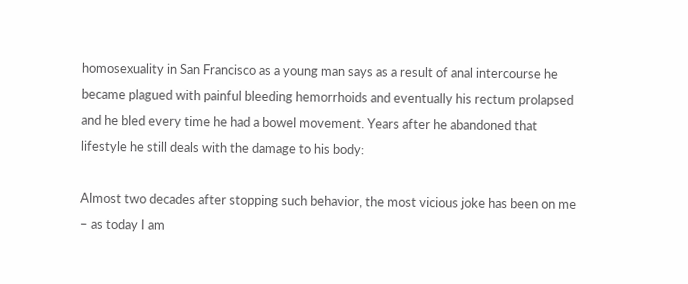homosexuality in San Francisco as a young man says as a result of anal intercourse he became plagued with painful bleeding hemorrhoids and eventually his rectum prolapsed and he bled every time he had a bowel movement. Years after he abandoned that lifestyle he still deals with the damage to his body:

Almost two decades after stopping such behavior, the most vicious joke has been on me – as today I am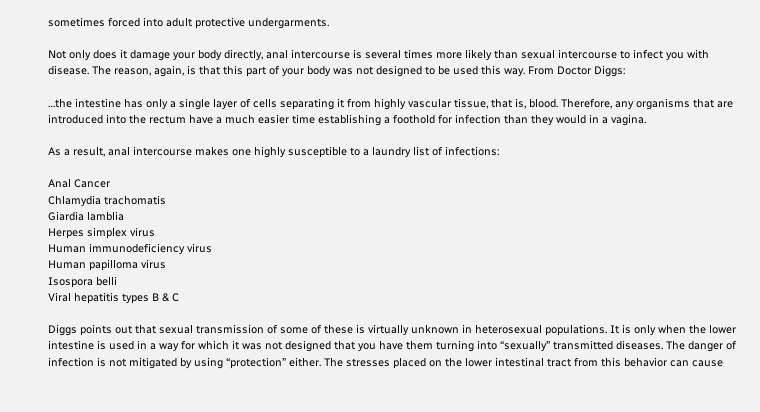sometimes forced into adult protective undergarments.

Not only does it damage your body directly, anal intercourse is several times more likely than sexual intercourse to infect you with disease. The reason, again, is that this part of your body was not designed to be used this way. From Doctor Diggs:

…the intestine has only a single layer of cells separating it from highly vascular tissue, that is, blood. Therefore, any organisms that are introduced into the rectum have a much easier time establishing a foothold for infection than they would in a vagina.

As a result, anal intercourse makes one highly susceptible to a laundry list of infections:

Anal Cancer
Chlamydia trachomatis
Giardia lamblia
Herpes simplex virus
Human immunodeficiency virus
Human papilloma virus
Isospora belli
Viral hepatitis types B & C

Diggs points out that sexual transmission of some of these is virtually unknown in heterosexual populations. It is only when the lower intestine is used in a way for which it was not designed that you have them turning into “sexually” transmitted diseases. The danger of infection is not mitigated by using “protection” either. The stresses placed on the lower intestinal tract from this behavior can cause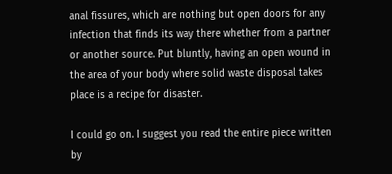anal fissures, which are nothing but open doors for any infection that finds its way there whether from a partner or another source. Put bluntly, having an open wound in the area of your body where solid waste disposal takes place is a recipe for disaster.

I could go on. I suggest you read the entire piece written by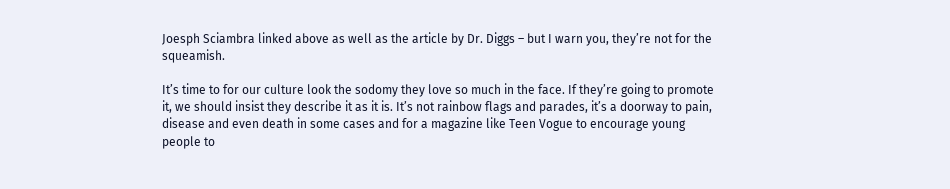Joesph Sciambra linked above as well as the article by Dr. Diggs – but I warn you, they’re not for the squeamish.

It’s time to for our culture look the sodomy they love so much in the face. If they’re going to promote it, we should insist they describe it as it is. It’s not rainbow flags and parades, it’s a doorway to pain, disease and even death in some cases and for a magazine like Teen Vogue to encourage young people to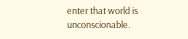enter that world is unconscionable.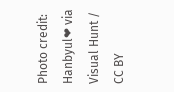Photo credit: Hanbyul❤ via Visual Hunt / CC BY